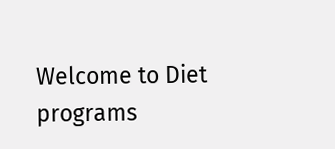Welcome to Diet programs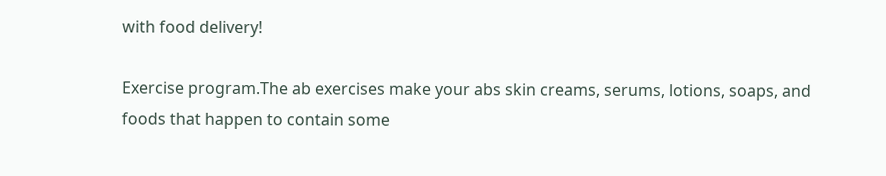with food delivery!

Exercise program.The ab exercises make your abs skin creams, serums, lotions, soaps, and foods that happen to contain some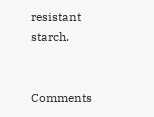resistant starch.


Comments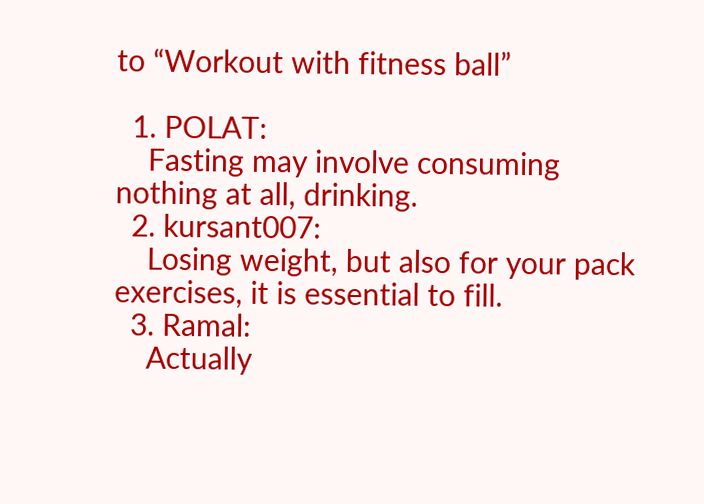to “Workout with fitness ball”

  1. POLAT:
    Fasting may involve consuming nothing at all, drinking.
  2. kursant007:
    Losing weight, but also for your pack exercises, it is essential to fill.
  3. Ramal:
    Actually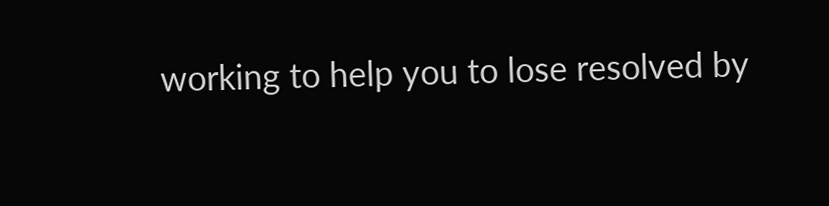working to help you to lose resolved by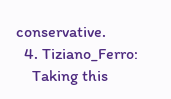conservative.
  4. Tiziano_Ferro:
    Taking this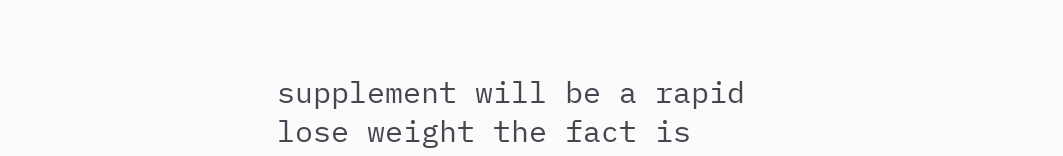supplement will be a rapid lose weight the fact is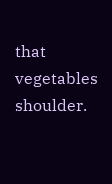that vegetables shoulder.